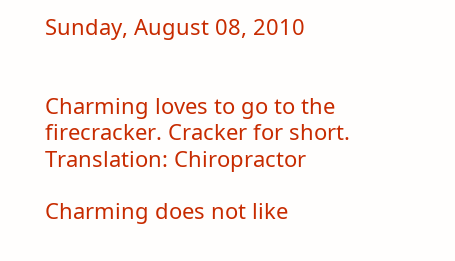Sunday, August 08, 2010


Charming loves to go to the firecracker. Cracker for short. Translation: Chiropractor

Charming does not like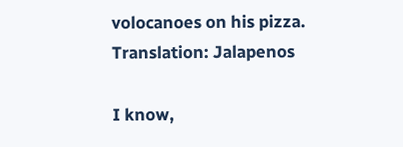volocanoes on his pizza. Translation: Jalapenos

I know,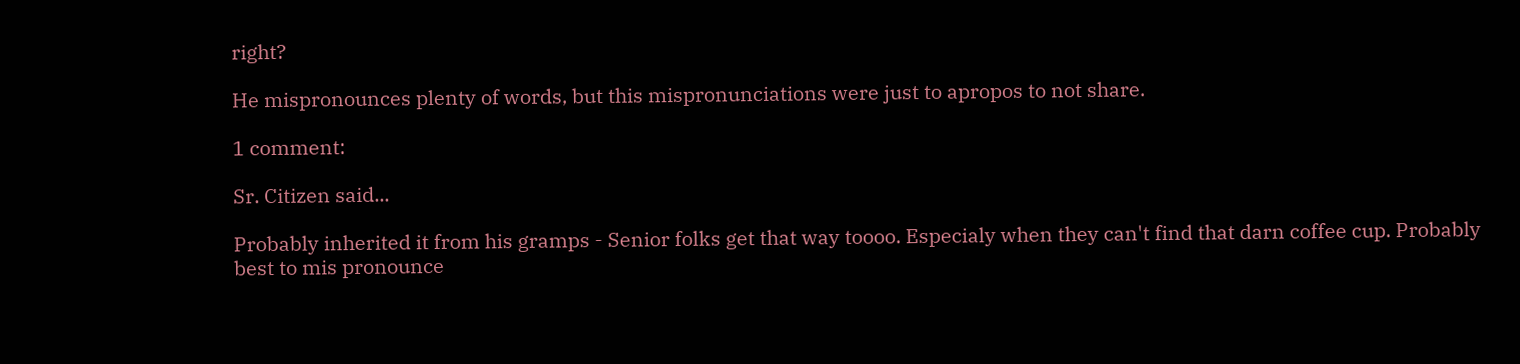right?

He mispronounces plenty of words, but this mispronunciations were just to apropos to not share.

1 comment:

Sr. Citizen said...

Probably inherited it from his gramps - Senior folks get that way toooo. Especialy when they can't find that darn coffee cup. Probably best to mis pronounce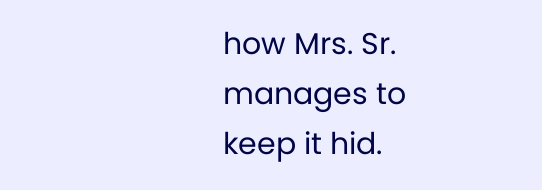how Mrs. Sr. manages to keep it hid.